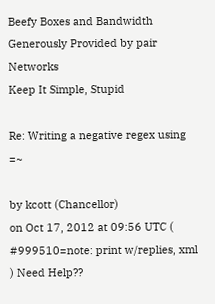Beefy Boxes and Bandwidth Generously Provided by pair Networks
Keep It Simple, Stupid

Re: Writing a negative regex using =~

by kcott (Chancellor)
on Oct 17, 2012 at 09:56 UTC ( #999510=note: print w/replies, xml ) Need Help??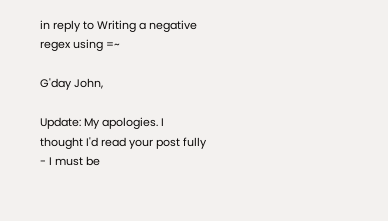in reply to Writing a negative regex using =~

G'day John,

Update: My apologies. I thought I'd read your post fully - I must be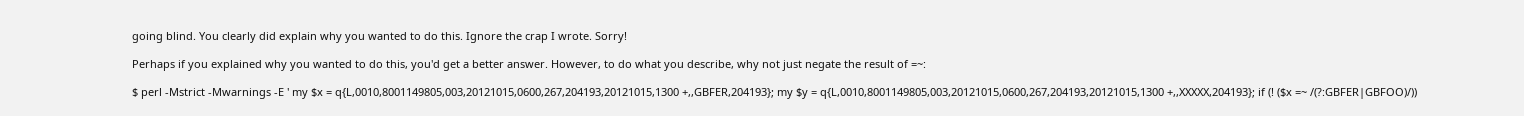going blind. You clearly did explain why you wanted to do this. Ignore the crap I wrote. Sorry!

Perhaps if you explained why you wanted to do this, you'd get a better answer. However, to do what you describe, why not just negate the result of =~:

$ perl -Mstrict -Mwarnings -E ' my $x = q{L,0010,8001149805,003,20121015,0600,267,204193,20121015,1300 +,,GBFER,204193}; my $y = q{L,0010,8001149805,003,20121015,0600,267,204193,20121015,1300 +,,XXXXX,204193}; if (! ($x =~ /(?:GBFER|GBFOO)/))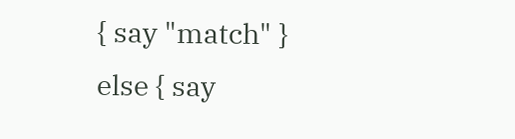{ say "match" } else { say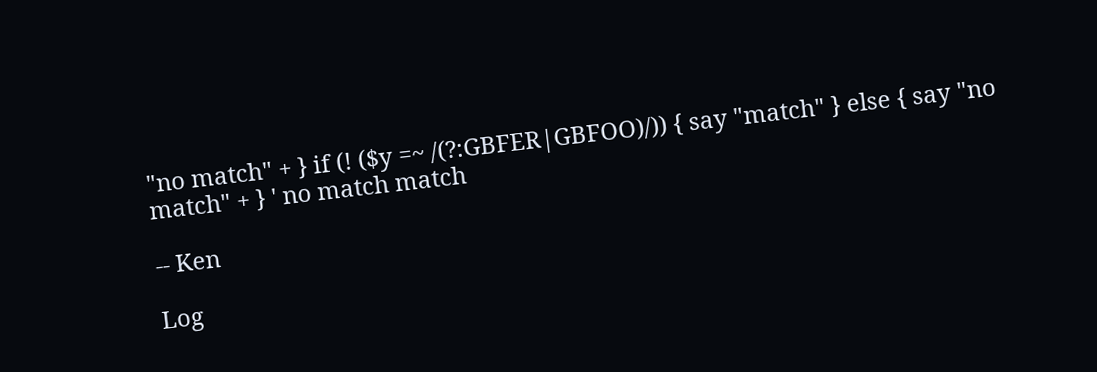"no match" + } if (! ($y =~ /(?:GBFER|GBFOO)/)) { say "match" } else { say "no match" + } ' no match match

-- Ken

Log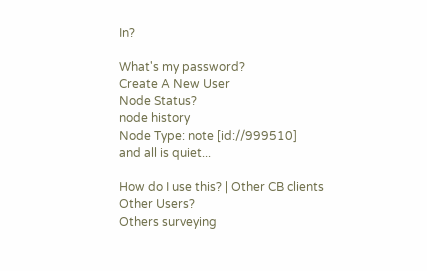In?

What's my password?
Create A New User
Node Status?
node history
Node Type: note [id://999510]
and all is quiet...

How do I use this? | Other CB clients
Other Users?
Others surveying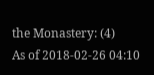the Monastery: (4)
As of 2018-02-26 04:10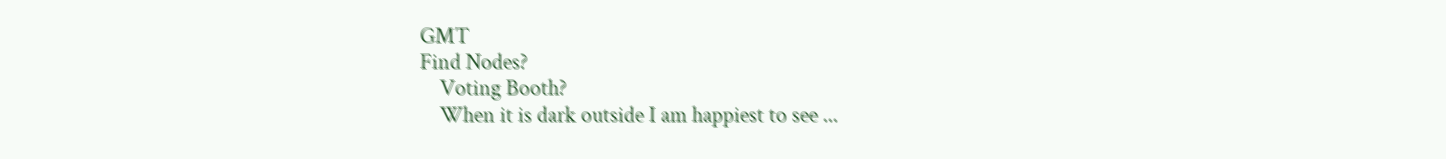GMT
Find Nodes?
    Voting Booth?
    When it is dark outside I am happiest to see ...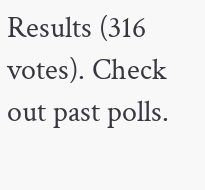Results (316 votes). Check out past polls.